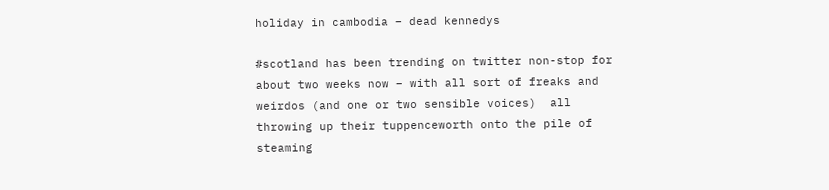holiday in cambodia – dead kennedys

#scotland has been trending on twitter non-stop for about two weeks now – with all sort of freaks and weirdos (and one or two sensible voices)  all throwing up their tuppenceworth onto the pile of steaming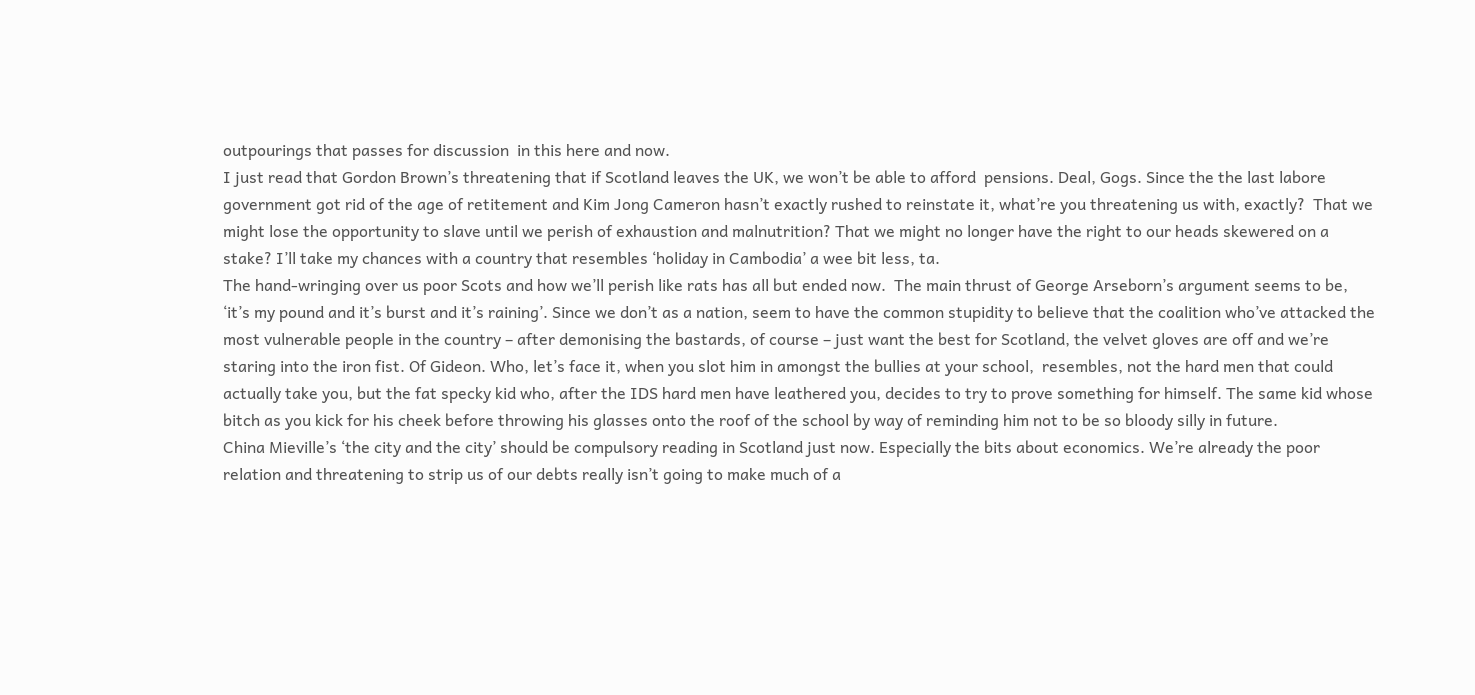outpourings that passes for discussion  in this here and now.
I just read that Gordon Brown’s threatening that if Scotland leaves the UK, we won’t be able to afford  pensions. Deal, Gogs. Since the the last labore government got rid of the age of retitement and Kim Jong Cameron hasn’t exactly rushed to reinstate it, what’re you threatening us with, exactly?  That we might lose the opportunity to slave until we perish of exhaustion and malnutrition? That we might no longer have the right to our heads skewered on a stake? I’ll take my chances with a country that resembles ‘holiday in Cambodia’ a wee bit less, ta.
The hand-wringing over us poor Scots and how we’ll perish like rats has all but ended now.  The main thrust of George Arseborn’s argument seems to be, ‘it’s my pound and it’s burst and it’s raining’. Since we don’t as a nation, seem to have the common stupidity to believe that the coalition who’ve attacked the most vulnerable people in the country – after demonising the bastards, of course – just want the best for Scotland, the velvet gloves are off and we’re staring into the iron fist. Of Gideon. Who, let’s face it, when you slot him in amongst the bullies at your school,  resembles, not the hard men that could actually take you, but the fat specky kid who, after the IDS hard men have leathered you, decides to try to prove something for himself. The same kid whose bitch as you kick for his cheek before throwing his glasses onto the roof of the school by way of reminding him not to be so bloody silly in future.
China Mieville’s ‘the city and the city’ should be compulsory reading in Scotland just now. Especially the bits about economics. We’re already the poor relation and threatening to strip us of our debts really isn’t going to make much of a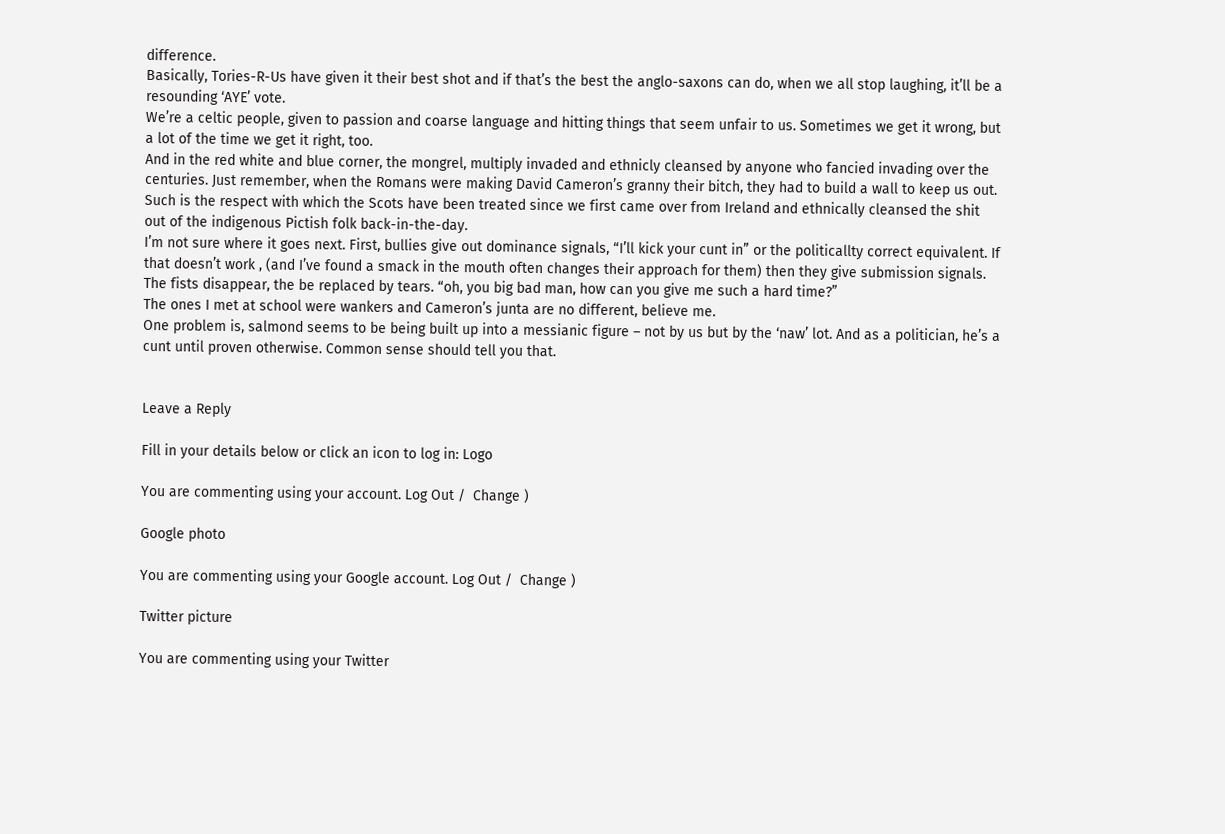difference.
Basically, Tories-R-Us have given it their best shot and if that’s the best the anglo-saxons can do, when we all stop laughing, it’ll be a resounding ‘AYE’ vote.
We’re a celtic people, given to passion and coarse language and hitting things that seem unfair to us. Sometimes we get it wrong, but a lot of the time we get it right, too.
And in the red white and blue corner, the mongrel, multiply invaded and ethnicly cleansed by anyone who fancied invading over the centuries. Just remember, when the Romans were making David Cameron’s granny their bitch, they had to build a wall to keep us out. Such is the respect with which the Scots have been treated since we first came over from Ireland and ethnically cleansed the shit out of the indigenous Pictish folk back-in-the-day.
I’m not sure where it goes next. First, bullies give out dominance signals, “I’ll kick your cunt in” or the politicallty correct equivalent. If that doesn’t work , (and I’ve found a smack in the mouth often changes their approach for them) then they give submission signals. The fists disappear, the be replaced by tears. “oh, you big bad man, how can you give me such a hard time?”
The ones I met at school were wankers and Cameron’s junta are no different, believe me.
One problem is, salmond seems to be being built up into a messianic figure – not by us but by the ‘naw’ lot. And as a politician, he’s a cunt until proven otherwise. Common sense should tell you that.


Leave a Reply

Fill in your details below or click an icon to log in: Logo

You are commenting using your account. Log Out /  Change )

Google photo

You are commenting using your Google account. Log Out /  Change )

Twitter picture

You are commenting using your Twitter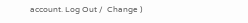account. Log Out /  Change )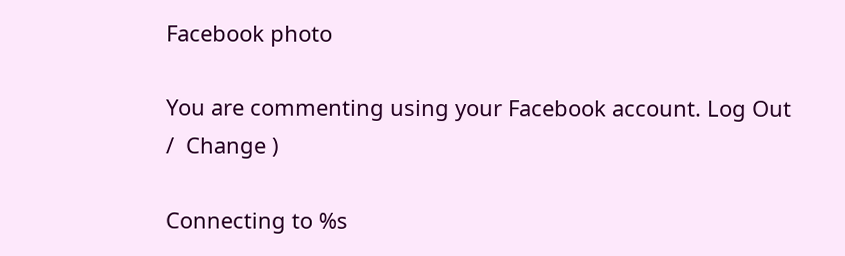Facebook photo

You are commenting using your Facebook account. Log Out /  Change )

Connecting to %s